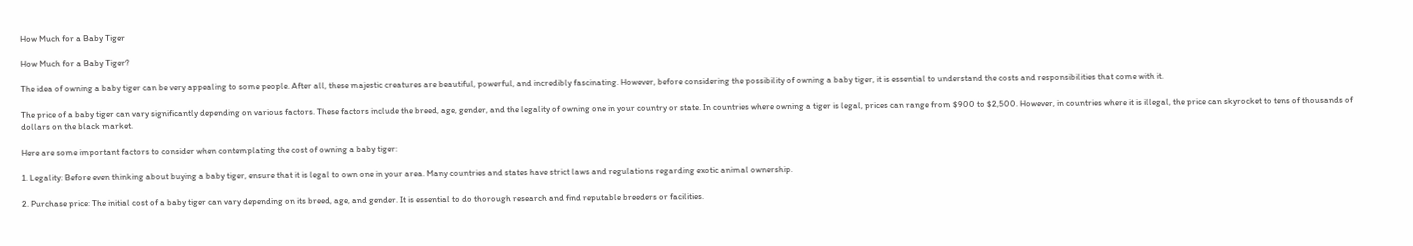How Much for a Baby Tiger

How Much for a Baby Tiger?

The idea of owning a baby tiger can be very appealing to some people. After all, these majestic creatures are beautiful, powerful, and incredibly fascinating. However, before considering the possibility of owning a baby tiger, it is essential to understand the costs and responsibilities that come with it.

The price of a baby tiger can vary significantly depending on various factors. These factors include the breed, age, gender, and the legality of owning one in your country or state. In countries where owning a tiger is legal, prices can range from $900 to $2,500. However, in countries where it is illegal, the price can skyrocket to tens of thousands of dollars on the black market.

Here are some important factors to consider when contemplating the cost of owning a baby tiger:

1. Legality: Before even thinking about buying a baby tiger, ensure that it is legal to own one in your area. Many countries and states have strict laws and regulations regarding exotic animal ownership.

2. Purchase price: The initial cost of a baby tiger can vary depending on its breed, age, and gender. It is essential to do thorough research and find reputable breeders or facilities.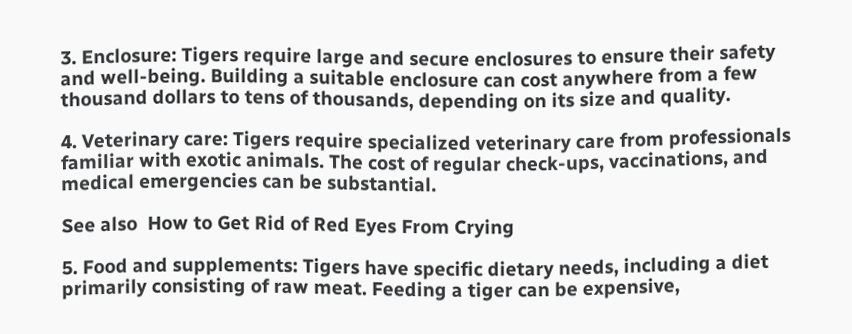3. Enclosure: Tigers require large and secure enclosures to ensure their safety and well-being. Building a suitable enclosure can cost anywhere from a few thousand dollars to tens of thousands, depending on its size and quality.

4. Veterinary care: Tigers require specialized veterinary care from professionals familiar with exotic animals. The cost of regular check-ups, vaccinations, and medical emergencies can be substantial.

See also  How to Get Rid of Red Eyes From Crying

5. Food and supplements: Tigers have specific dietary needs, including a diet primarily consisting of raw meat. Feeding a tiger can be expensive,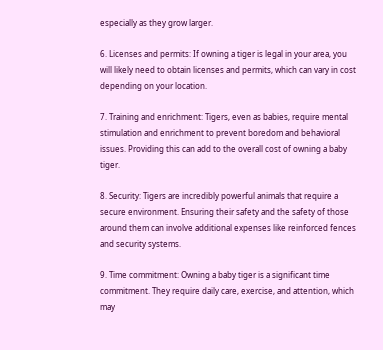especially as they grow larger.

6. Licenses and permits: If owning a tiger is legal in your area, you will likely need to obtain licenses and permits, which can vary in cost depending on your location.

7. Training and enrichment: Tigers, even as babies, require mental stimulation and enrichment to prevent boredom and behavioral issues. Providing this can add to the overall cost of owning a baby tiger.

8. Security: Tigers are incredibly powerful animals that require a secure environment. Ensuring their safety and the safety of those around them can involve additional expenses like reinforced fences and security systems.

9. Time commitment: Owning a baby tiger is a significant time commitment. They require daily care, exercise, and attention, which may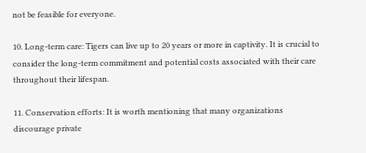not be feasible for everyone.

10. Long-term care: Tigers can live up to 20 years or more in captivity. It is crucial to consider the long-term commitment and potential costs associated with their care throughout their lifespan.

11. Conservation efforts: It is worth mentioning that many organizations discourage private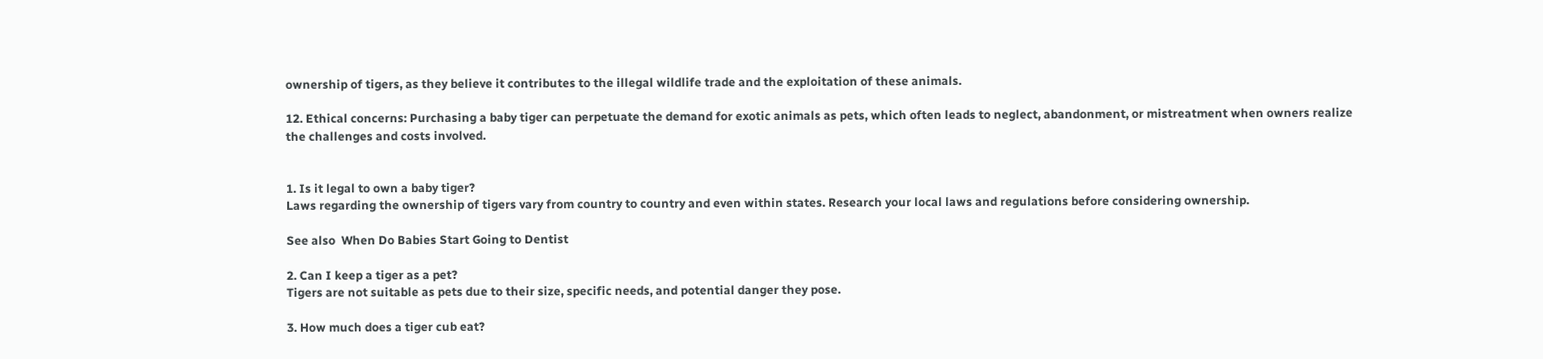ownership of tigers, as they believe it contributes to the illegal wildlife trade and the exploitation of these animals.

12. Ethical concerns: Purchasing a baby tiger can perpetuate the demand for exotic animals as pets, which often leads to neglect, abandonment, or mistreatment when owners realize the challenges and costs involved.


1. Is it legal to own a baby tiger?
Laws regarding the ownership of tigers vary from country to country and even within states. Research your local laws and regulations before considering ownership.

See also  When Do Babies Start Going to Dentist

2. Can I keep a tiger as a pet?
Tigers are not suitable as pets due to their size, specific needs, and potential danger they pose.

3. How much does a tiger cub eat?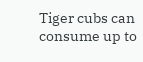Tiger cubs can consume up to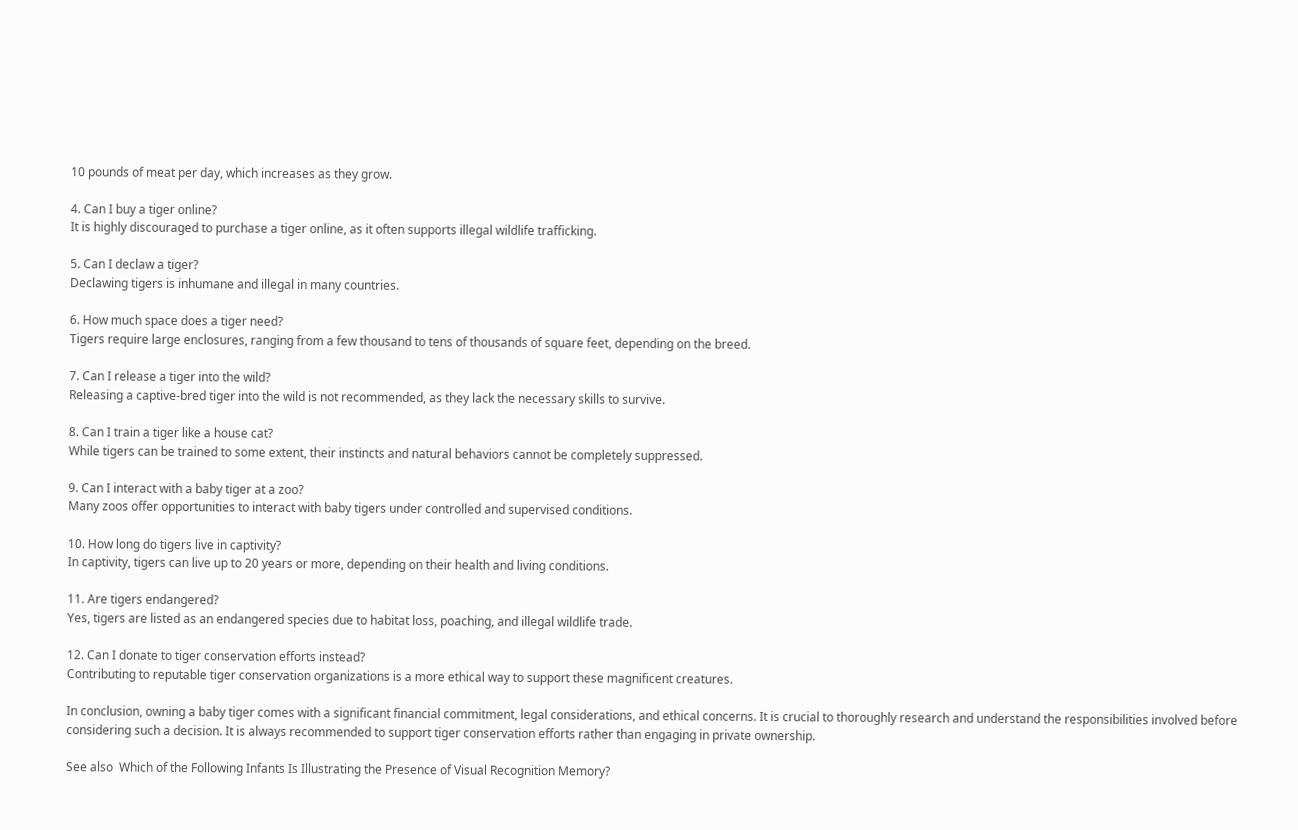10 pounds of meat per day, which increases as they grow.

4. Can I buy a tiger online?
It is highly discouraged to purchase a tiger online, as it often supports illegal wildlife trafficking.

5. Can I declaw a tiger?
Declawing tigers is inhumane and illegal in many countries.

6. How much space does a tiger need?
Tigers require large enclosures, ranging from a few thousand to tens of thousands of square feet, depending on the breed.

7. Can I release a tiger into the wild?
Releasing a captive-bred tiger into the wild is not recommended, as they lack the necessary skills to survive.

8. Can I train a tiger like a house cat?
While tigers can be trained to some extent, their instincts and natural behaviors cannot be completely suppressed.

9. Can I interact with a baby tiger at a zoo?
Many zoos offer opportunities to interact with baby tigers under controlled and supervised conditions.

10. How long do tigers live in captivity?
In captivity, tigers can live up to 20 years or more, depending on their health and living conditions.

11. Are tigers endangered?
Yes, tigers are listed as an endangered species due to habitat loss, poaching, and illegal wildlife trade.

12. Can I donate to tiger conservation efforts instead?
Contributing to reputable tiger conservation organizations is a more ethical way to support these magnificent creatures.

In conclusion, owning a baby tiger comes with a significant financial commitment, legal considerations, and ethical concerns. It is crucial to thoroughly research and understand the responsibilities involved before considering such a decision. It is always recommended to support tiger conservation efforts rather than engaging in private ownership.

See also  Which of the Following Infants Is Illustrating the Presence of Visual Recognition Memory?